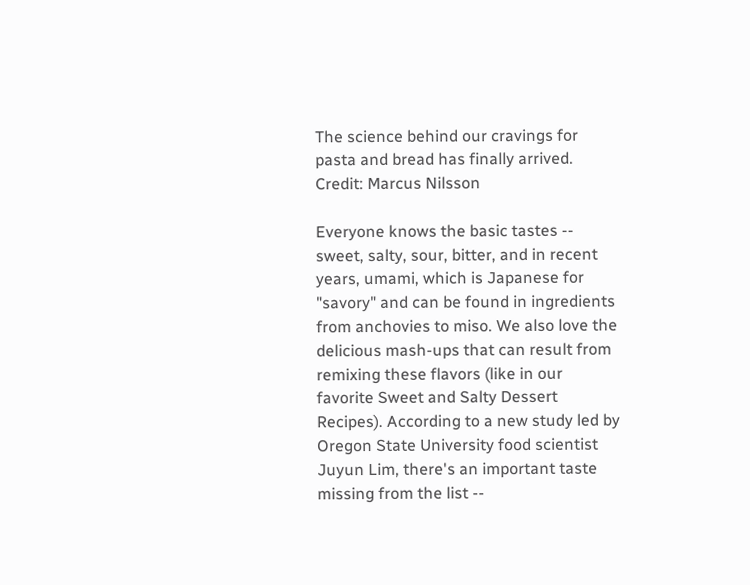The science behind our cravings for pasta and bread has finally arrived.
Credit: Marcus Nilsson

Everyone knows the basic tastes -- sweet, salty, sour, bitter, and in recent years, umami, which is Japanese for "savory" and can be found in ingredients from anchovies to miso. We also love the delicious mash-ups that can result from remixing these flavors (like in our favorite Sweet and Salty Dessert Recipes). According to a new study led by Oregon State University food scientist Juyun Lim, there's an important taste missing from the list --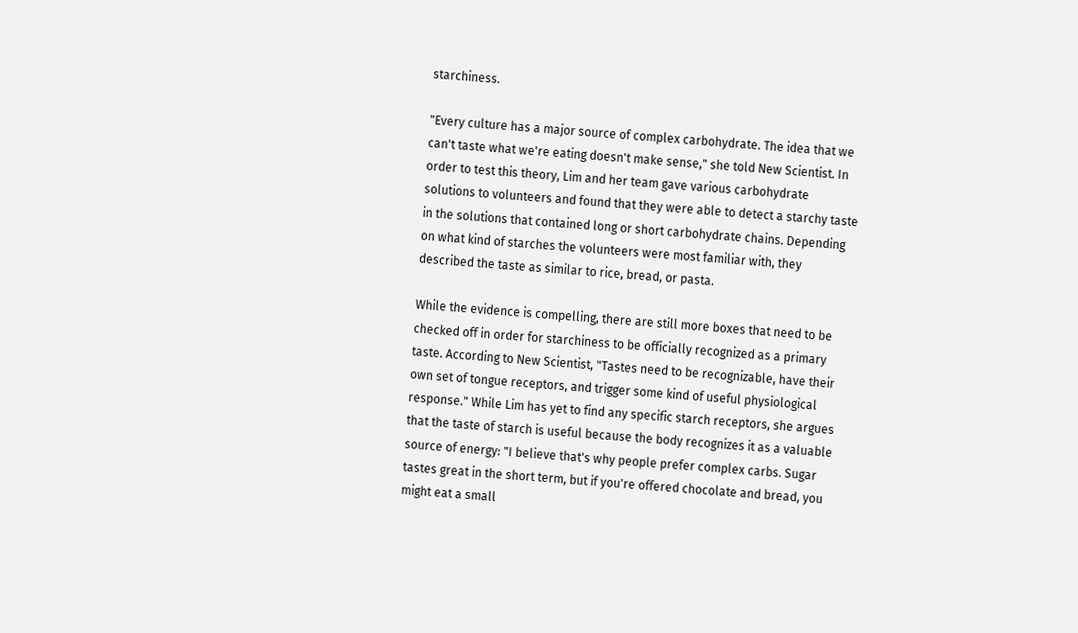starchiness.

"Every culture has a major source of complex carbohydrate. The idea that we can't taste what we're eating doesn't make sense," she told New Scientist. In order to test this theory, Lim and her team gave various carbohydrate solutions to volunteers and found that they were able to detect a starchy taste in the solutions that contained long or short carbohydrate chains. Depending on what kind of starches the volunteers were most familiar with, they described the taste as similar to rice, bread, or pasta.

While the evidence is compelling, there are still more boxes that need to be checked off in order for starchiness to be officially recognized as a primary taste. According to New Scientist, "Tastes need to be recognizable, have their own set of tongue receptors, and trigger some kind of useful physiological response." While Lim has yet to find any specific starch receptors, she argues that the taste of starch is useful because the body recognizes it as a valuable source of energy: "I believe that's why people prefer complex carbs. Sugar tastes great in the short term, but if you're offered chocolate and bread, you might eat a small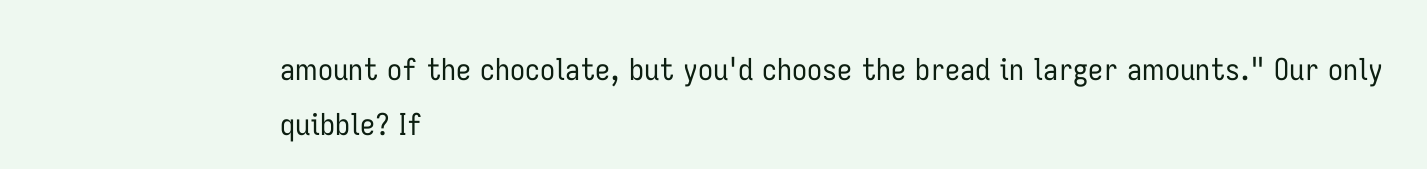amount of the chocolate, but you'd choose the bread in larger amounts." Our only quibble? If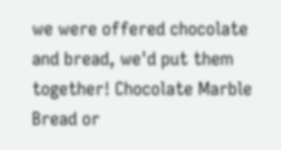we were offered chocolate and bread, we'd put them together! Chocolate Marble Bread or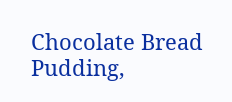Chocolate Bread Pudding,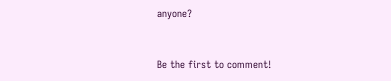anyone?


Be the first to comment!